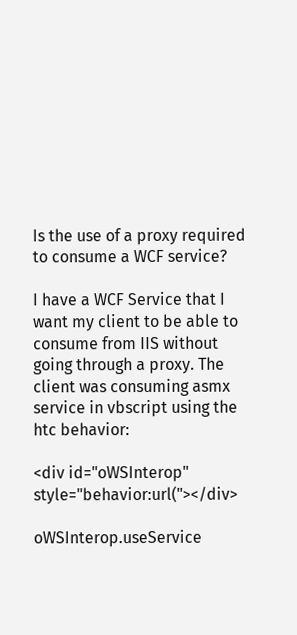Is the use of a proxy required to consume a WCF service?

I have a WCF Service that I want my client to be able to consume from IIS without going through a proxy. The client was consuming asmx service in vbscript using the htc behavior:

<div id="oWSInterop" style="behavior:url("></div>

oWSInterop.useService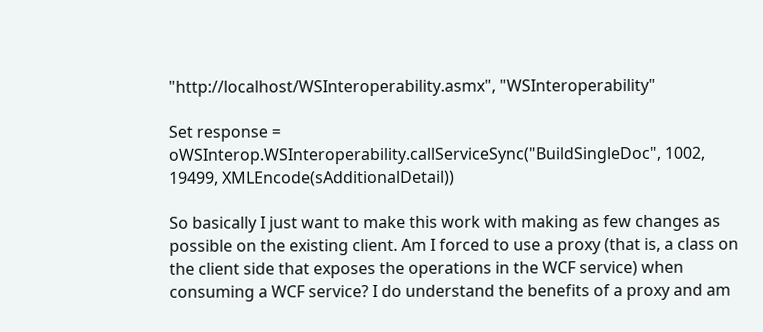"http://localhost/WSInteroperability.asmx", "WSInteroperability"

Set response = oWSInterop.WSInteroperability.callServiceSync("BuildSingleDoc", 1002, 19499, XMLEncode(sAdditionalDetail))

So basically I just want to make this work with making as few changes as possible on the existing client. Am I forced to use a proxy (that is, a class on the client side that exposes the operations in the WCF service) when consuming a WCF service? I do understand the benefits of a proxy and am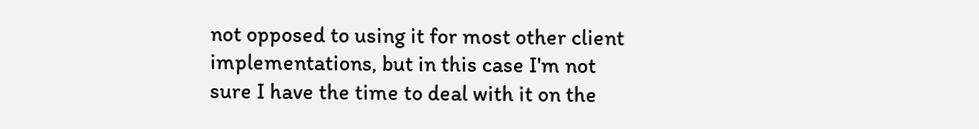not opposed to using it for most other client implementations, but in this case I'm not sure I have the time to deal with it on the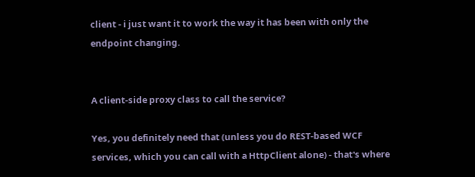client - i just want it to work the way it has been with only the endpoint changing.


A client-side proxy class to call the service?

Yes, you definitely need that (unless you do REST-based WCF services, which you can call with a HttpClient alone) - that's where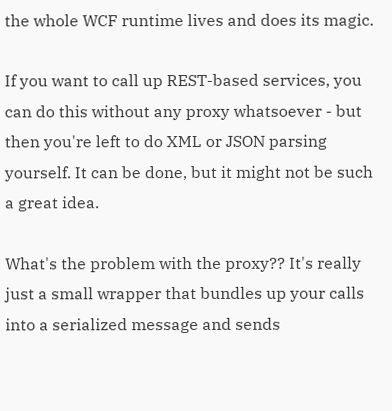the whole WCF runtime lives and does its magic.

If you want to call up REST-based services, you can do this without any proxy whatsoever - but then you're left to do XML or JSON parsing yourself. It can be done, but it might not be such a great idea.

What's the problem with the proxy?? It's really just a small wrapper that bundles up your calls into a serialized message and sends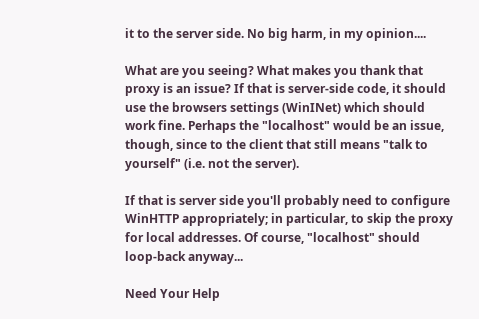it to the server side. No big harm, in my opinion....

What are you seeing? What makes you thank that proxy is an issue? If that is server-side code, it should use the browsers settings (WinINet) which should work fine. Perhaps the "localhost" would be an issue, though, since to the client that still means "talk to yourself" (i.e. not the server).

If that is server side you'll probably need to configure WinHTTP appropriately; in particular, to skip the proxy for local addresses. Of course, "localhost" should loop-back anyway...

Need Your Help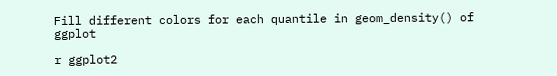Fill different colors for each quantile in geom_density() of ggplot

r ggplot2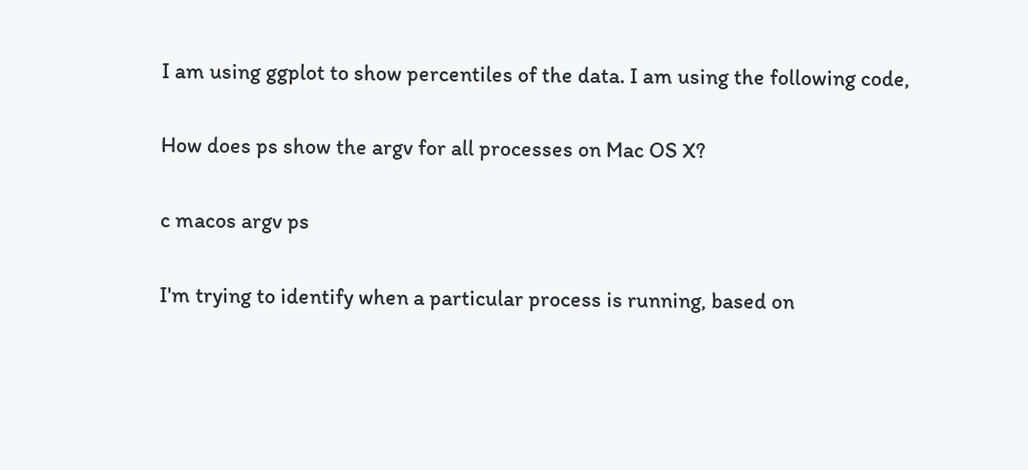I am using ggplot to show percentiles of the data. I am using the following code,

How does ps show the argv for all processes on Mac OS X?

c macos argv ps

I'm trying to identify when a particular process is running, based on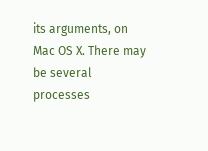its arguments, on Mac OS X. There may be several processes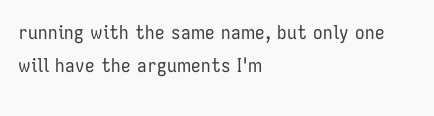running with the same name, but only one will have the arguments I'm